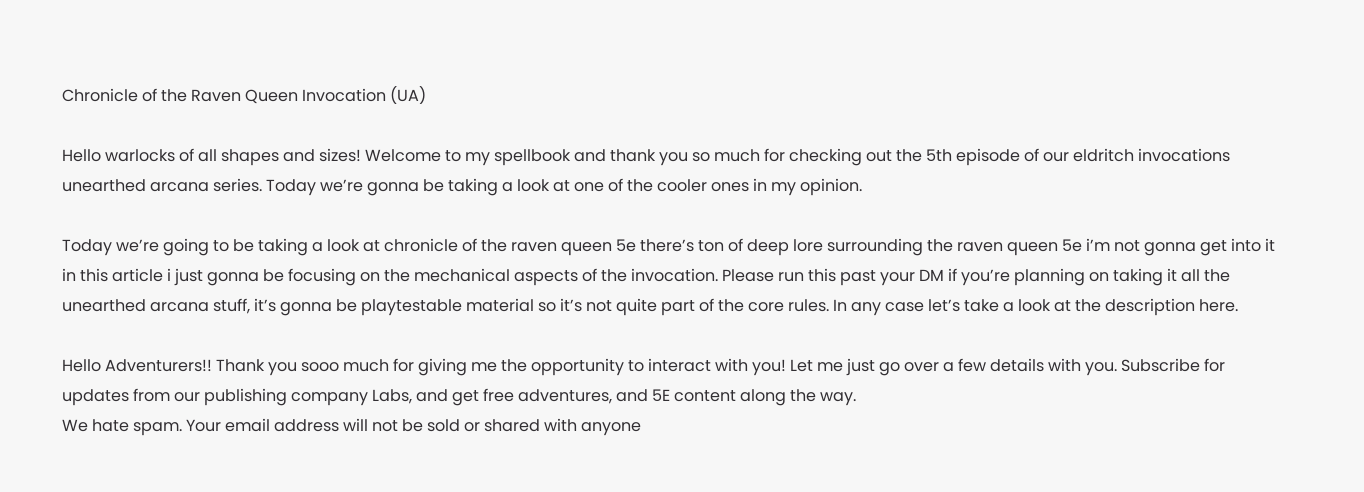Chronicle of the Raven Queen Invocation (UA)

Hello warlocks of all shapes and sizes! Welcome to my spellbook and thank you so much for checking out the 5th episode of our eldritch invocations unearthed arcana series. Today we’re gonna be taking a look at one of the cooler ones in my opinion.

Today we’re going to be taking a look at chronicle of the raven queen 5e there’s ton of deep lore surrounding the raven queen 5e i’m not gonna get into it in this article i just gonna be focusing on the mechanical aspects of the invocation. Please run this past your DM if you’re planning on taking it all the unearthed arcana stuff, it’s gonna be playtestable material so it’s not quite part of the core rules. In any case let’s take a look at the description here.

Hello Adventurers!! Thank you sooo much for giving me the opportunity to interact with you! Let me just go over a few details with you. Subscribe for updates from our publishing company Labs, and get free adventures, and 5E content along the way.
We hate spam. Your email address will not be sold or shared with anyone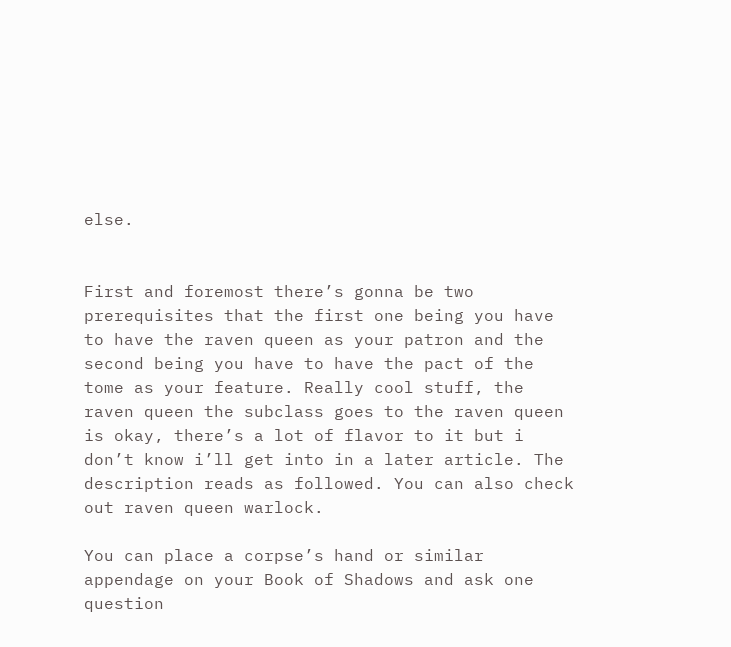else.


First and foremost there’s gonna be two prerequisites that the first one being you have to have the raven queen as your patron and the second being you have to have the pact of the tome as your feature. Really cool stuff, the raven queen the subclass goes to the raven queen is okay, there’s a lot of flavor to it but i don’t know i’ll get into in a later article. The description reads as followed. You can also check out raven queen warlock.

You can place a corpse’s hand or similar appendage on your Book of Shadows and ask one question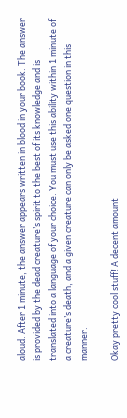aloud. After 1 minute, the answer appears written in blood in your book. The answer is provided by the dead creature’s spirit to the best of its knowledge and is translated into a language of your choice. You must use this ability within 1 minute of a creature’s death, and a given creature can only be asked one question in this manner.

Okay pretty cool stuff! A decent amount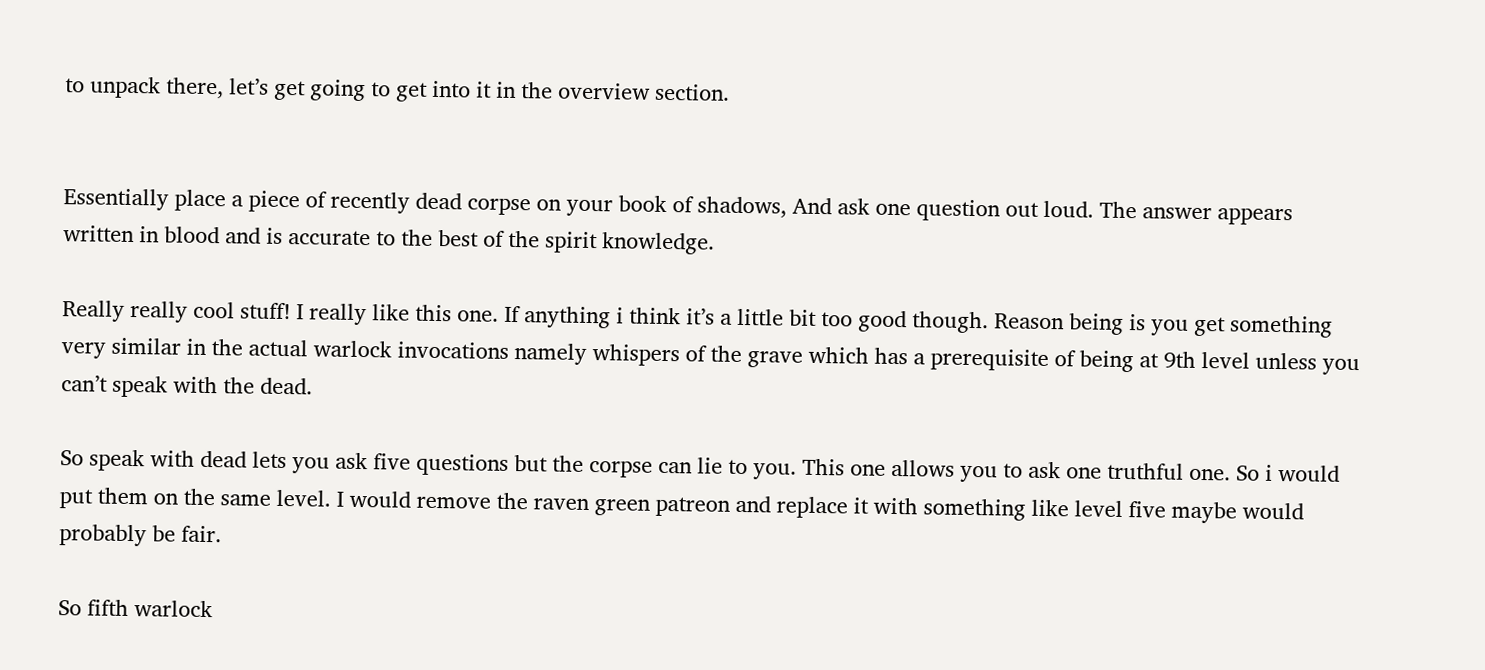to unpack there, let’s get going to get into it in the overview section.


Essentially place a piece of recently dead corpse on your book of shadows, And ask one question out loud. The answer appears written in blood and is accurate to the best of the spirit knowledge.

Really really cool stuff! I really like this one. If anything i think it’s a little bit too good though. Reason being is you get something very similar in the actual warlock invocations namely whispers of the grave which has a prerequisite of being at 9th level unless you can’t speak with the dead.

So speak with dead lets you ask five questions but the corpse can lie to you. This one allows you to ask one truthful one. So i would put them on the same level. I would remove the raven green patreon and replace it with something like level five maybe would probably be fair.

So fifth warlock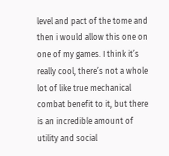level and pact of the tome and then i would allow this one on one of my games. I think it’s really cool, there’s not a whole lot of like true mechanical combat benefit to it, but there is an incredible amount of utility and social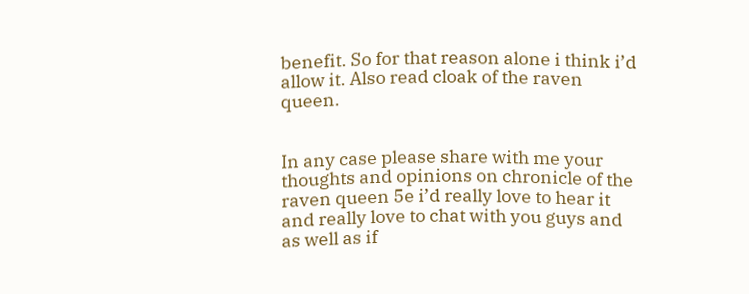benefit. So for that reason alone i think i’d allow it. Also read cloak of the raven queen.


In any case please share with me your thoughts and opinions on chronicle of the raven queen 5e i’d really love to hear it and really love to chat with you guys and as well as if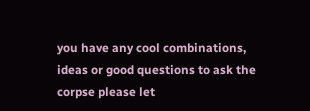you have any cool combinations, ideas or good questions to ask the corpse please let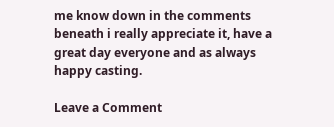me know down in the comments beneath i really appreciate it, have a great day everyone and as always happy casting.

Leave a Comment